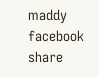maddy facebook share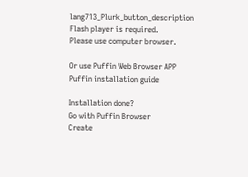lang713_Plurk_button_description
Flash player is required.
Please use computer browser.

Or use Puffin Web Browser APP
Puffin installation guide

Installation done?
Go with Puffin Browser
Create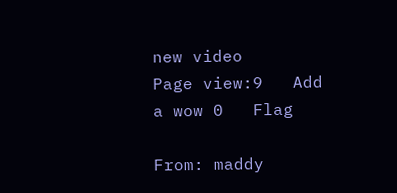new video
Page view:9   Add a wow 0   Flag

From: maddy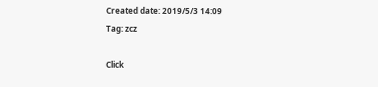Created date: 2019/5/3 14:09
Tag: zcz

Click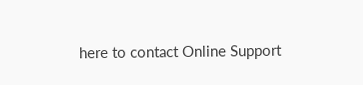here to contact Online Support